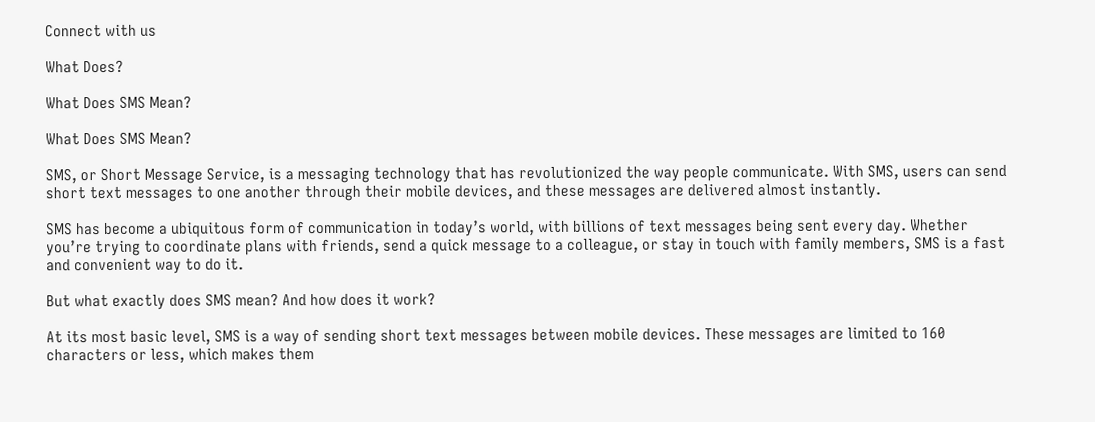Connect with us

What Does?

What Does SMS Mean?

What Does SMS Mean?

SMS, or Short Message Service, is a messaging technology that has revolutionized the way people communicate. With SMS, users can send short text messages to one another through their mobile devices, and these messages are delivered almost instantly.

SMS has become a ubiquitous form of communication in today’s world, with billions of text messages being sent every day. Whether you’re trying to coordinate plans with friends, send a quick message to a colleague, or stay in touch with family members, SMS is a fast and convenient way to do it.

But what exactly does SMS mean? And how does it work?

At its most basic level, SMS is a way of sending short text messages between mobile devices. These messages are limited to 160 characters or less, which makes them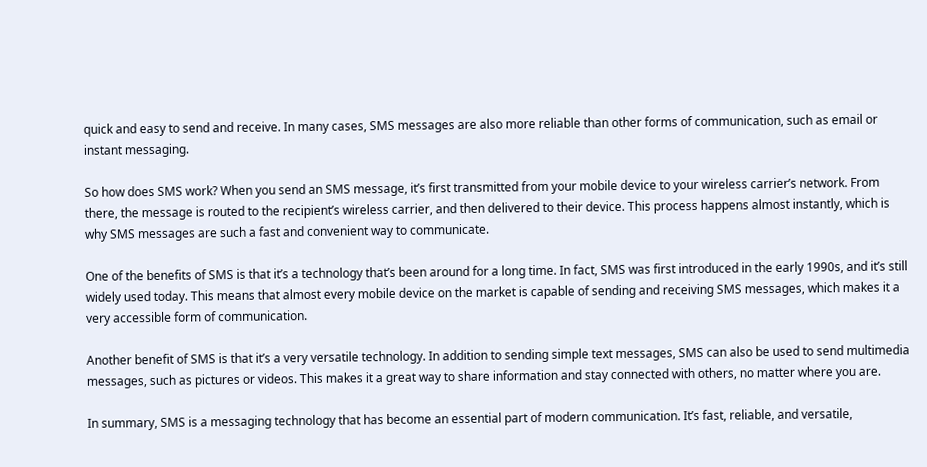quick and easy to send and receive. In many cases, SMS messages are also more reliable than other forms of communication, such as email or instant messaging.

So how does SMS work? When you send an SMS message, it’s first transmitted from your mobile device to your wireless carrier’s network. From there, the message is routed to the recipient’s wireless carrier, and then delivered to their device. This process happens almost instantly, which is why SMS messages are such a fast and convenient way to communicate.

One of the benefits of SMS is that it’s a technology that’s been around for a long time. In fact, SMS was first introduced in the early 1990s, and it’s still widely used today. This means that almost every mobile device on the market is capable of sending and receiving SMS messages, which makes it a very accessible form of communication.

Another benefit of SMS is that it’s a very versatile technology. In addition to sending simple text messages, SMS can also be used to send multimedia messages, such as pictures or videos. This makes it a great way to share information and stay connected with others, no matter where you are.

In summary, SMS is a messaging technology that has become an essential part of modern communication. It’s fast, reliable, and versatile,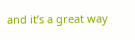and it’s a great way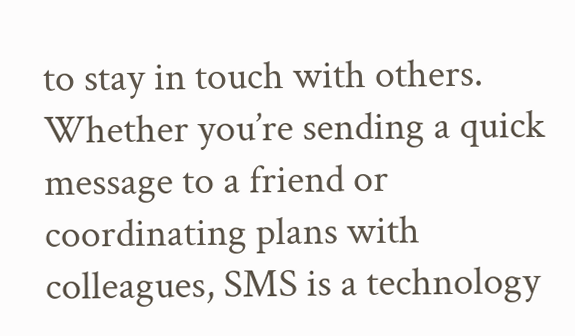to stay in touch with others. Whether you’re sending a quick message to a friend or coordinating plans with colleagues, SMS is a technology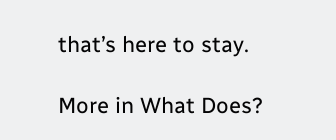that’s here to stay.

More in What Does?